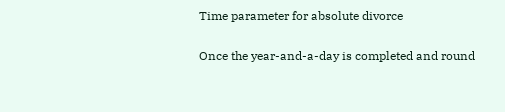Time parameter for absolute divorce

Once the year-and-a-day is completed and round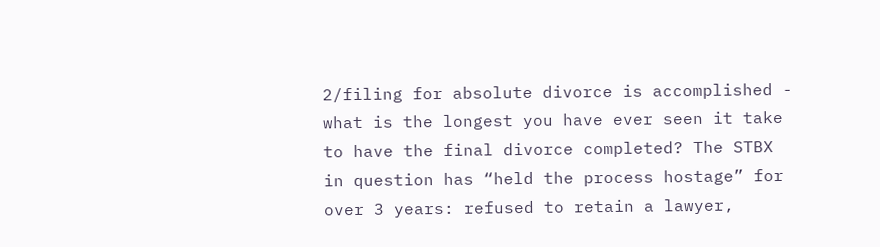2/filing for absolute divorce is accomplished - what is the longest you have ever seen it take to have the final divorce completed? The STBX in question has “held the process hostage” for over 3 years: refused to retain a lawyer,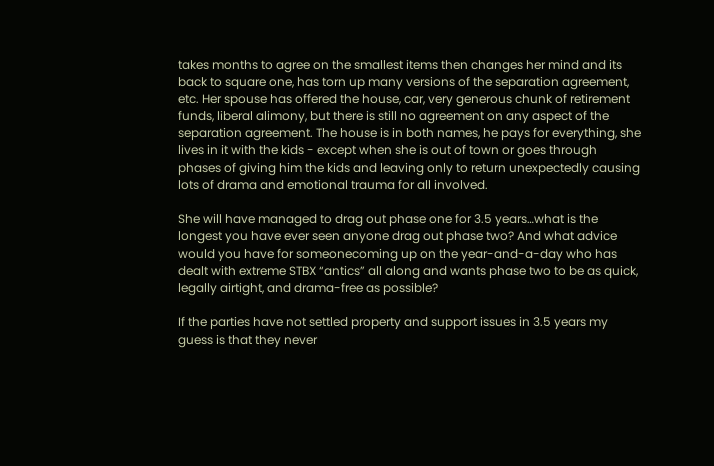takes months to agree on the smallest items then changes her mind and its back to square one, has torn up many versions of the separation agreement, etc. Her spouse has offered the house, car, very generous chunk of retirement funds, liberal alimony, but there is still no agreement on any aspect of the separation agreement. The house is in both names, he pays for everything, she lives in it with the kids - except when she is out of town or goes through phases of giving him the kids and leaving only to return unexpectedly causing lots of drama and emotional trauma for all involved.

She will have managed to drag out phase one for 3.5 years…what is the longest you have ever seen anyone drag out phase two? And what advice would you have for someonecoming up on the year-and-a-day who has dealt with extreme STBX “antics” all along and wants phase two to be as quick, legally airtight, and drama-free as possible?

If the parties have not settled property and support issues in 3.5 years my guess is that they never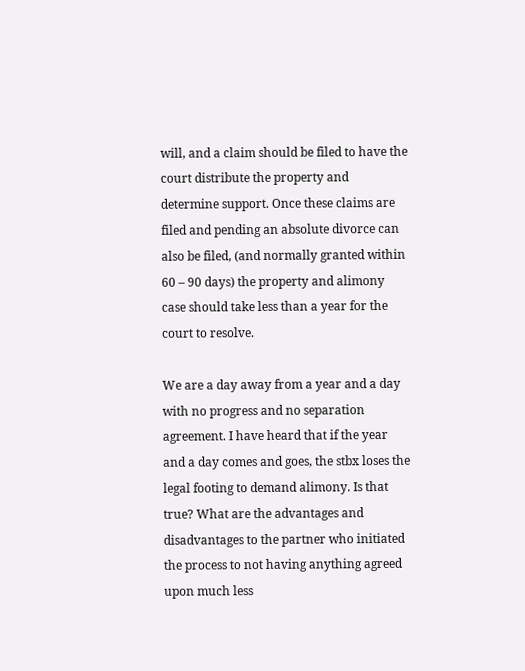will, and a claim should be filed to have the court distribute the property and determine support. Once these claims are filed and pending an absolute divorce can also be filed, (and normally granted within 60 – 90 days) the property and alimony case should take less than a year for the court to resolve.

We are a day away from a year and a day with no progress and no separation agreement. I have heard that if the year and a day comes and goes, the stbx loses the legal footing to demand alimony. Is that true? What are the advantages and disadvantages to the partner who initiated the process to not having anything agreed upon much less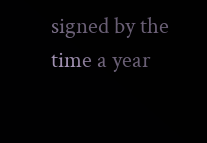signed by the time a year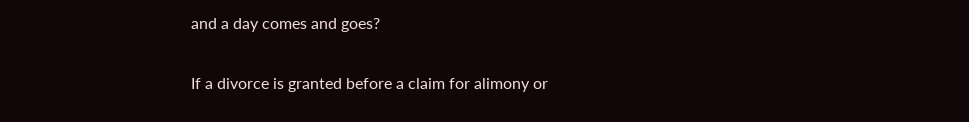and a day comes and goes?

If a divorce is granted before a claim for alimony or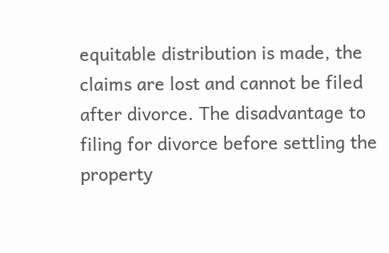equitable distribution is made, the claims are lost and cannot be filed after divorce. The disadvantage to filing for divorce before settling the property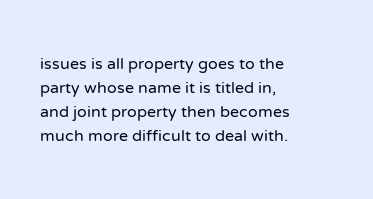issues is all property goes to the party whose name it is titled in, and joint property then becomes much more difficult to deal with.